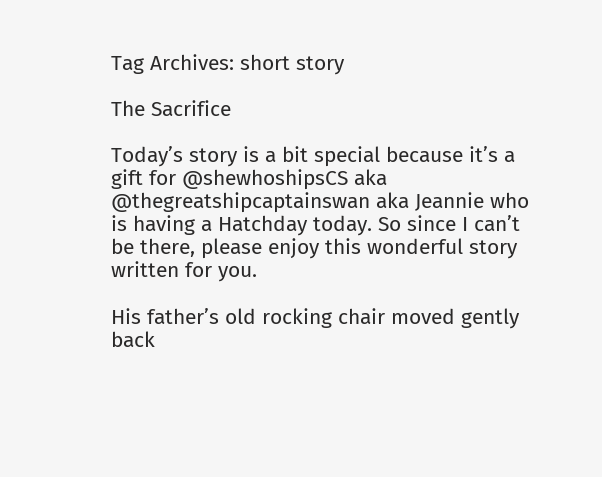Tag Archives: short story

The Sacrifice

Today’s story is a bit special because it’s a gift for @shewhoshipsCS aka @thegreatshipcaptainswan aka Jeannie who is having a Hatchday today. So since I can’t be there, please enjoy this wonderful story written for you.

His father’s old rocking chair moved gently back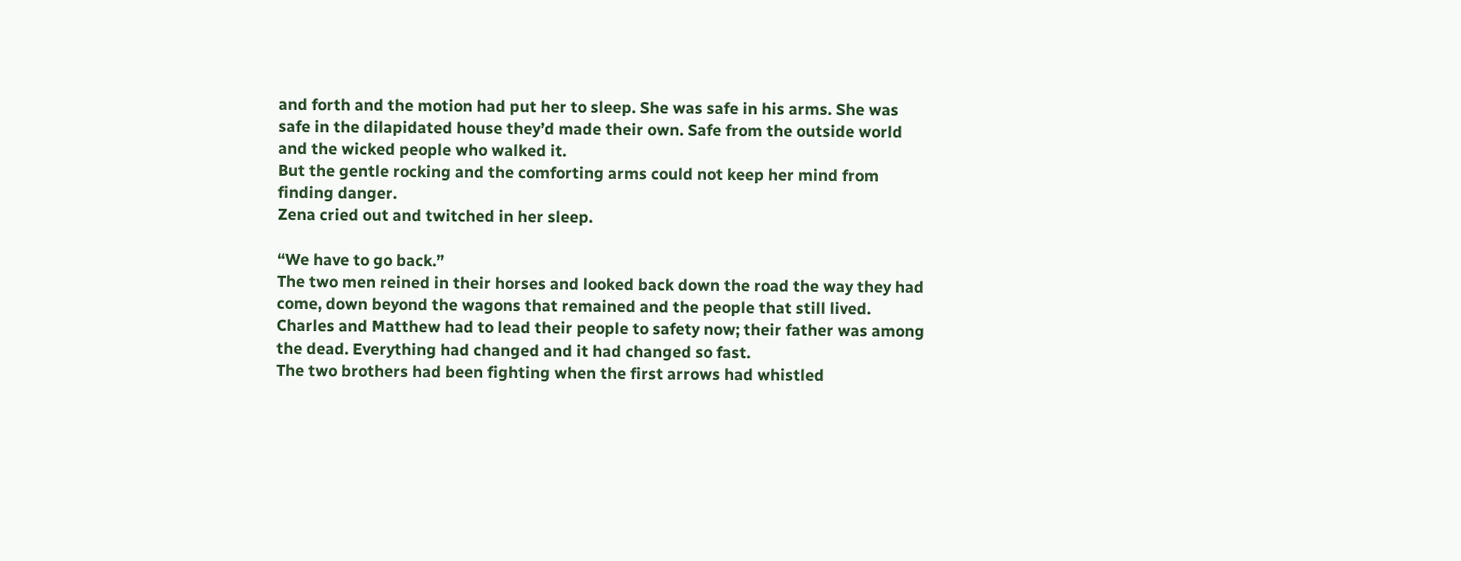and forth and the motion had put her to sleep. She was safe in his arms. She was safe in the dilapidated house they’d made their own. Safe from the outside world and the wicked people who walked it.
But the gentle rocking and the comforting arms could not keep her mind from finding danger.
Zena cried out and twitched in her sleep.

“We have to go back.”
The two men reined in their horses and looked back down the road the way they had come, down beyond the wagons that remained and the people that still lived. Charles and Matthew had to lead their people to safety now; their father was among the dead. Everything had changed and it had changed so fast.
The two brothers had been fighting when the first arrows had whistled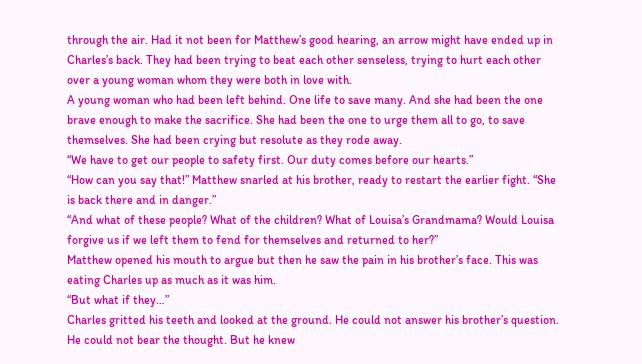through the air. Had it not been for Matthew’s good hearing, an arrow might have ended up in Charles’s back. They had been trying to beat each other senseless, trying to hurt each other over a young woman whom they were both in love with.
A young woman who had been left behind. One life to save many. And she had been the one brave enough to make the sacrifice. She had been the one to urge them all to go, to save themselves. She had been crying but resolute as they rode away.
“We have to get our people to safety first. Our duty comes before our hearts.”
“How can you say that!” Matthew snarled at his brother, ready to restart the earlier fight. “She is back there and in danger.”
“And what of these people? What of the children? What of Louisa’s Grandmama? Would Louisa forgive us if we left them to fend for themselves and returned to her?”
Matthew opened his mouth to argue but then he saw the pain in his brother’s face. This was eating Charles up as much as it was him.
“But what if they…”
Charles gritted his teeth and looked at the ground. He could not answer his brother’s question. He could not bear the thought. But he knew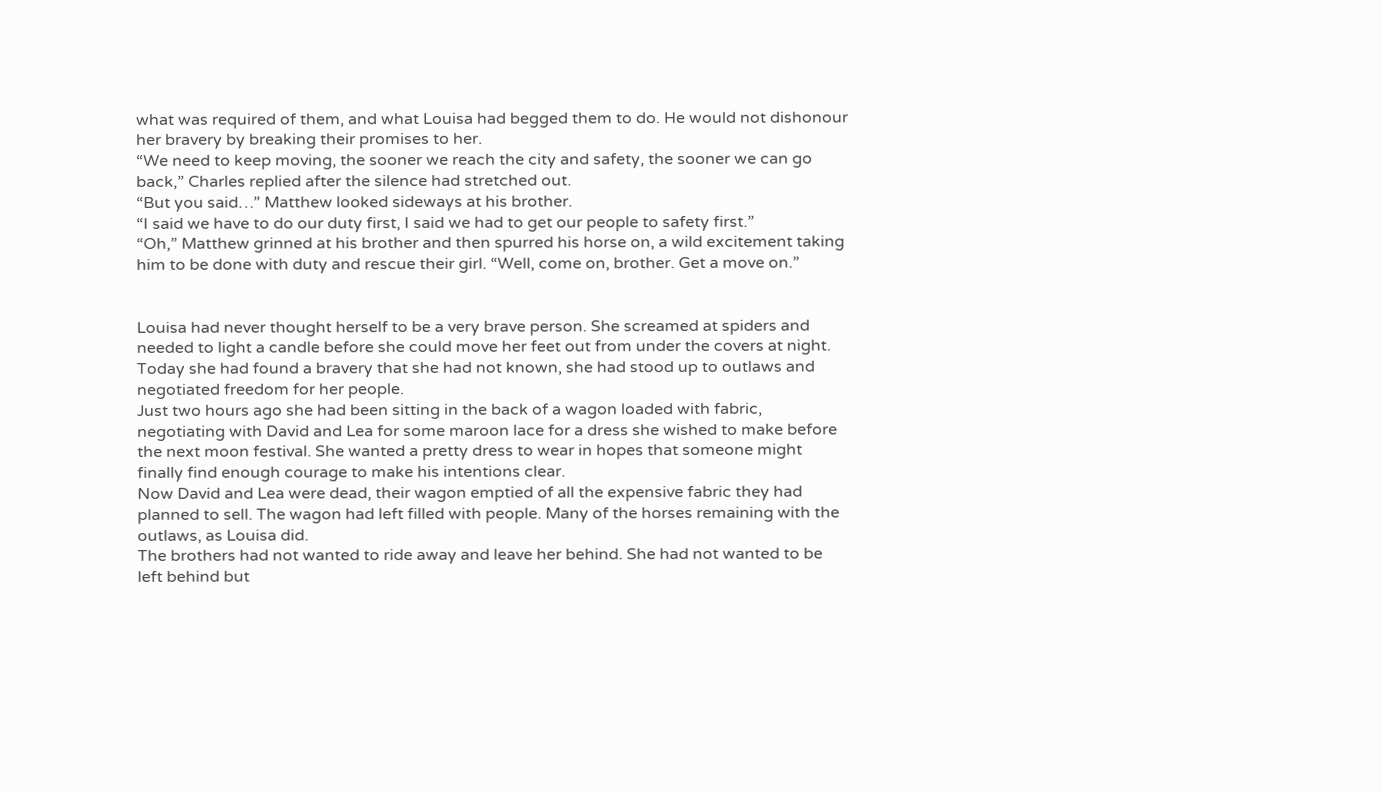what was required of them, and what Louisa had begged them to do. He would not dishonour her bravery by breaking their promises to her.
“We need to keep moving, the sooner we reach the city and safety, the sooner we can go back,” Charles replied after the silence had stretched out.
“But you said…” Matthew looked sideways at his brother.
“I said we have to do our duty first, I said we had to get our people to safety first.”
“Oh,” Matthew grinned at his brother and then spurred his horse on, a wild excitement taking him to be done with duty and rescue their girl. “Well, come on, brother. Get a move on.”


Louisa had never thought herself to be a very brave person. She screamed at spiders and needed to light a candle before she could move her feet out from under the covers at night. Today she had found a bravery that she had not known, she had stood up to outlaws and negotiated freedom for her people.
Just two hours ago she had been sitting in the back of a wagon loaded with fabric, negotiating with David and Lea for some maroon lace for a dress she wished to make before the next moon festival. She wanted a pretty dress to wear in hopes that someone might finally find enough courage to make his intentions clear.
Now David and Lea were dead, their wagon emptied of all the expensive fabric they had planned to sell. The wagon had left filled with people. Many of the horses remaining with the outlaws, as Louisa did.
The brothers had not wanted to ride away and leave her behind. She had not wanted to be left behind but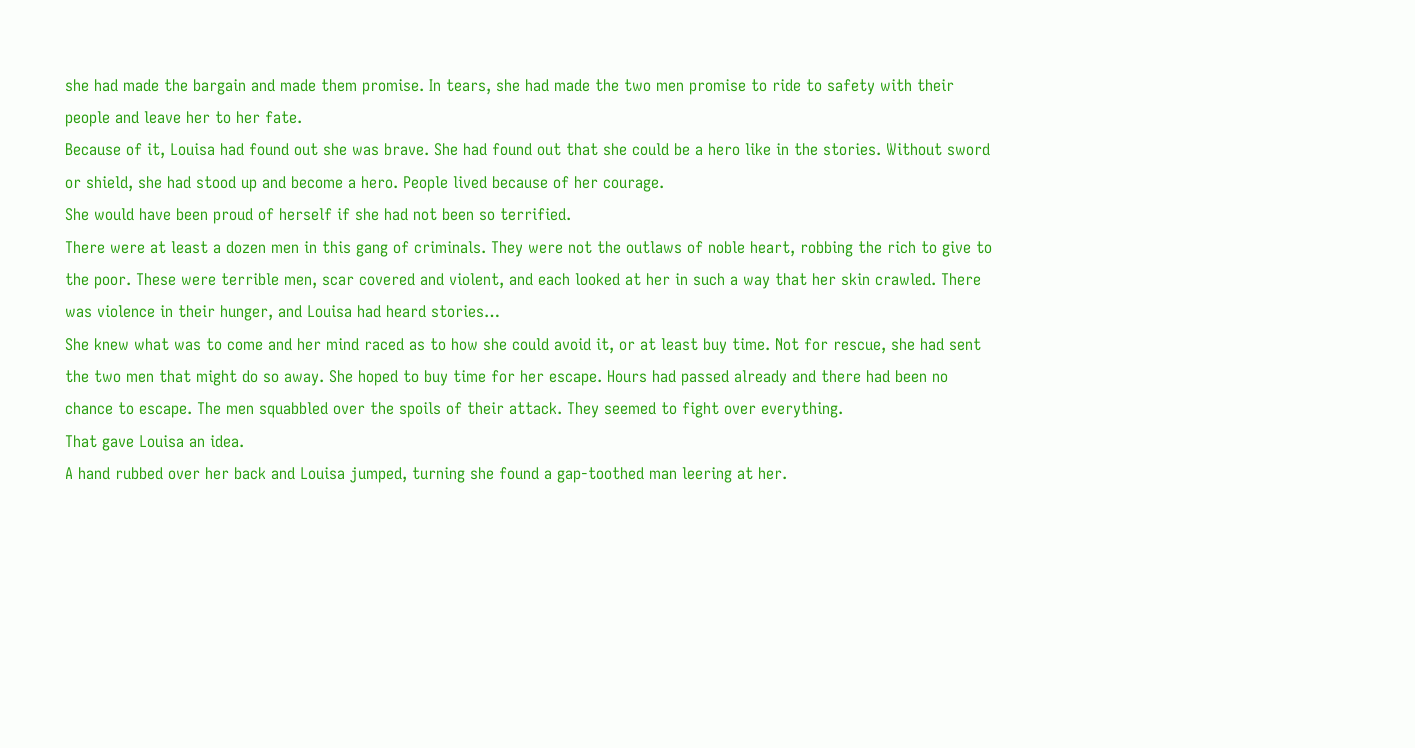she had made the bargain and made them promise. In tears, she had made the two men promise to ride to safety with their people and leave her to her fate.
Because of it, Louisa had found out she was brave. She had found out that she could be a hero like in the stories. Without sword or shield, she had stood up and become a hero. People lived because of her courage.
She would have been proud of herself if she had not been so terrified.
There were at least a dozen men in this gang of criminals. They were not the outlaws of noble heart, robbing the rich to give to the poor. These were terrible men, scar covered and violent, and each looked at her in such a way that her skin crawled. There was violence in their hunger, and Louisa had heard stories…
She knew what was to come and her mind raced as to how she could avoid it, or at least buy time. Not for rescue, she had sent the two men that might do so away. She hoped to buy time for her escape. Hours had passed already and there had been no chance to escape. The men squabbled over the spoils of their attack. They seemed to fight over everything.
That gave Louisa an idea.
A hand rubbed over her back and Louisa jumped, turning she found a gap-toothed man leering at her.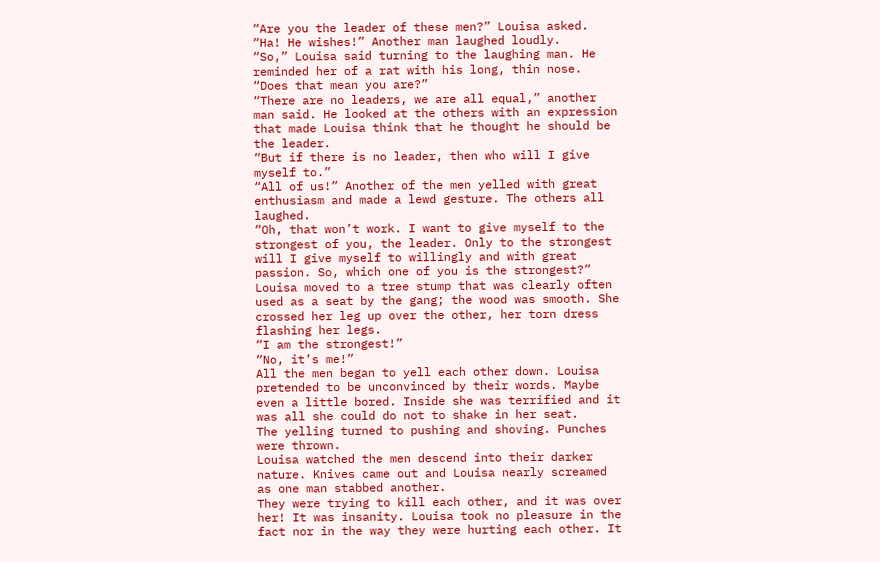“Are you the leader of these men?” Louisa asked.
“Ha! He wishes!” Another man laughed loudly.
“So,” Louisa said turning to the laughing man. He reminded her of a rat with his long, thin nose. “Does that mean you are?”
“There are no leaders, we are all equal,” another man said. He looked at the others with an expression that made Louisa think that he thought he should be the leader.
“But if there is no leader, then who will I give myself to.”
“All of us!” Another of the men yelled with great enthusiasm and made a lewd gesture. The others all laughed.
“Oh, that won’t work. I want to give myself to the strongest of you, the leader. Only to the strongest will I give myself to willingly and with great passion. So, which one of you is the strongest?” Louisa moved to a tree stump that was clearly often used as a seat by the gang; the wood was smooth. She crossed her leg up over the other, her torn dress flashing her legs.
“I am the strongest!”
“No, it’s me!”
All the men began to yell each other down. Louisa pretended to be unconvinced by their words. Maybe even a little bored. Inside she was terrified and it was all she could do not to shake in her seat.
The yelling turned to pushing and shoving. Punches were thrown.
Louisa watched the men descend into their darker nature. Knives came out and Louisa nearly screamed as one man stabbed another.
They were trying to kill each other, and it was over her! It was insanity. Louisa took no pleasure in the fact nor in the way they were hurting each other. It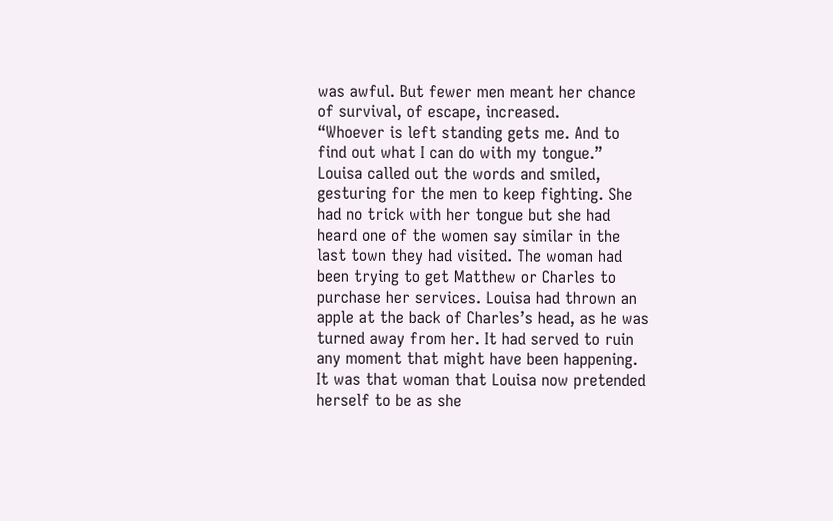was awful. But fewer men meant her chance of survival, of escape, increased.
“Whoever is left standing gets me. And to find out what I can do with my tongue.” Louisa called out the words and smiled, gesturing for the men to keep fighting. She had no trick with her tongue but she had heard one of the women say similar in the last town they had visited. The woman had been trying to get Matthew or Charles to purchase her services. Louisa had thrown an apple at the back of Charles’s head, as he was turned away from her. It had served to ruin any moment that might have been happening.
It was that woman that Louisa now pretended herself to be as she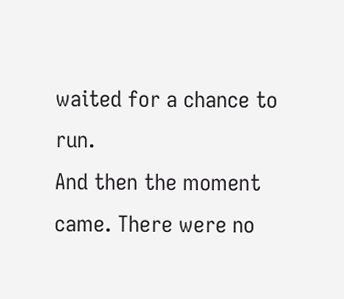waited for a chance to run.
And then the moment came. There were no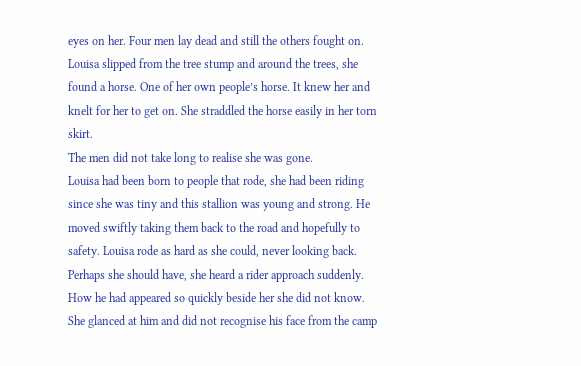eyes on her. Four men lay dead and still the others fought on. Louisa slipped from the tree stump and around the trees, she found a horse. One of her own people’s horse. It knew her and knelt for her to get on. She straddled the horse easily in her torn skirt.
The men did not take long to realise she was gone.
Louisa had been born to people that rode, she had been riding since she was tiny and this stallion was young and strong. He moved swiftly taking them back to the road and hopefully to safety. Louisa rode as hard as she could, never looking back.
Perhaps she should have, she heard a rider approach suddenly. How he had appeared so quickly beside her she did not know. She glanced at him and did not recognise his face from the camp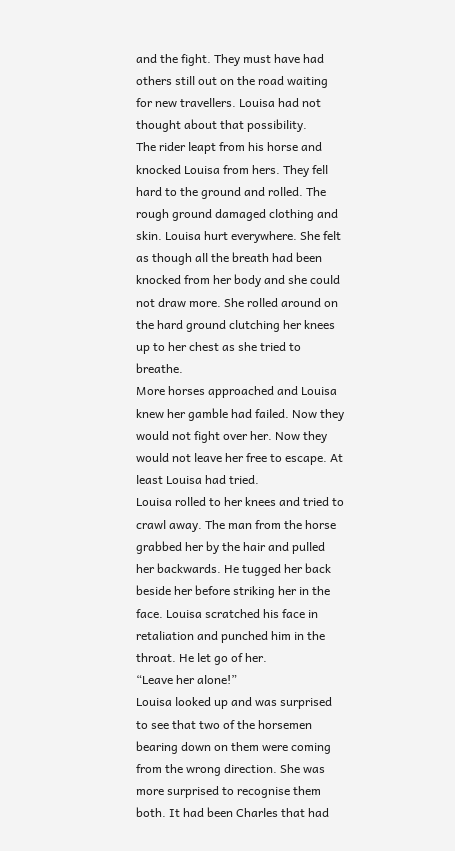and the fight. They must have had others still out on the road waiting for new travellers. Louisa had not thought about that possibility.
The rider leapt from his horse and knocked Louisa from hers. They fell hard to the ground and rolled. The rough ground damaged clothing and skin. Louisa hurt everywhere. She felt as though all the breath had been knocked from her body and she could not draw more. She rolled around on the hard ground clutching her knees up to her chest as she tried to breathe.
More horses approached and Louisa knew her gamble had failed. Now they would not fight over her. Now they would not leave her free to escape. At least Louisa had tried.
Louisa rolled to her knees and tried to crawl away. The man from the horse grabbed her by the hair and pulled her backwards. He tugged her back beside her before striking her in the face. Louisa scratched his face in retaliation and punched him in the throat. He let go of her.
“Leave her alone!”
Louisa looked up and was surprised to see that two of the horsemen bearing down on them were coming from the wrong direction. She was more surprised to recognise them both. It had been Charles that had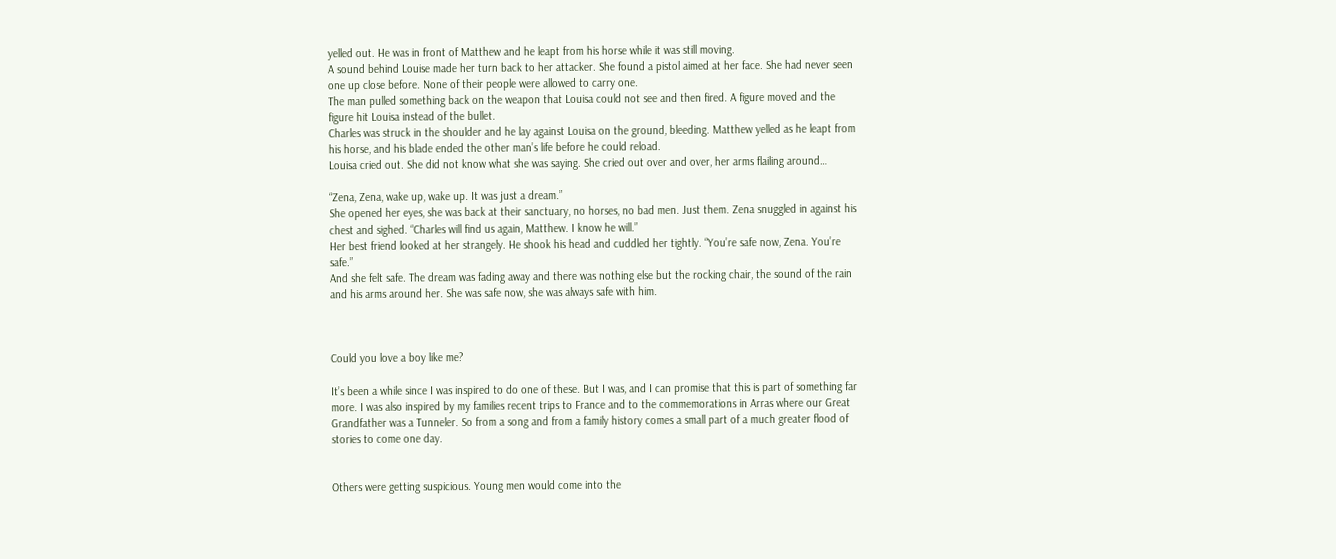yelled out. He was in front of Matthew and he leapt from his horse while it was still moving.
A sound behind Louise made her turn back to her attacker. She found a pistol aimed at her face. She had never seen one up close before. None of their people were allowed to carry one.
The man pulled something back on the weapon that Louisa could not see and then fired. A figure moved and the figure hit Louisa instead of the bullet.
Charles was struck in the shoulder and he lay against Louisa on the ground, bleeding. Matthew yelled as he leapt from his horse, and his blade ended the other man’s life before he could reload.
Louisa cried out. She did not know what she was saying. She cried out over and over, her arms flailing around…

“Zena, Zena, wake up, wake up. It was just a dream.”
She opened her eyes, she was back at their sanctuary, no horses, no bad men. Just them. Zena snuggled in against his chest and sighed. “Charles will find us again, Matthew. I know he will.”
Her best friend looked at her strangely. He shook his head and cuddled her tightly. “You’re safe now, Zena. You’re safe.”
And she felt safe. The dream was fading away and there was nothing else but the rocking chair, the sound of the rain and his arms around her. She was safe now, she was always safe with him.



Could you love a boy like me?

It’s been a while since I was inspired to do one of these. But I was, and I can promise that this is part of something far more. I was also inspired by my families recent trips to France and to the commemorations in Arras where our Great Grandfather was a Tunneler. So from a song and from a family history comes a small part of a much greater flood of stories to come one day.


Others were getting suspicious. Young men would come into the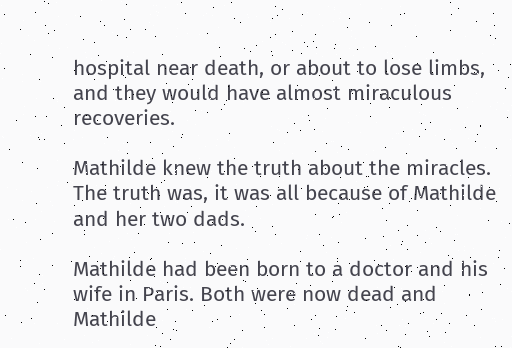hospital near death, or about to lose limbs, and they would have almost miraculous recoveries.

Mathilde knew the truth about the miracles. The truth was, it was all because of Mathilde and her two dads.

Mathilde had been born to a doctor and his wife in Paris. Both were now dead and Mathilde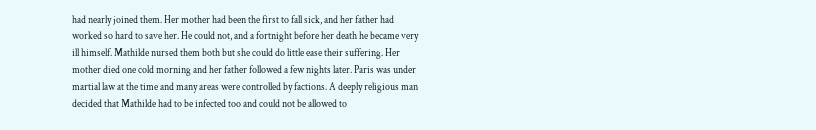had nearly joined them. Her mother had been the first to fall sick, and her father had worked so hard to save her. He could not, and a fortnight before her death he became very ill himself. Mathilde nursed them both but she could do little ease their suffering. Her mother died one cold morning and her father followed a few nights later. Paris was under martial law at the time and many areas were controlled by factions. A deeply religious man decided that Mathilde had to be infected too and could not be allowed to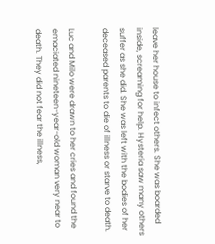leave her house to infect others. She was boarded inside, screaming for help. Hysteria saw many others suffer as she did. She was left with the bodies of her deceased parents to die of illness or starve to death.

Luc and Milo were drawn to her cries and found the emaciated nineteen-year-old woman very near to death. They did not fear the illness,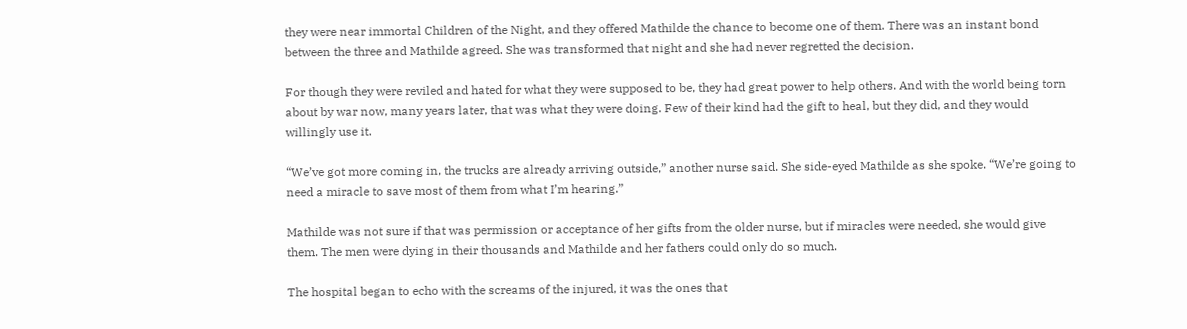they were near immortal Children of the Night, and they offered Mathilde the chance to become one of them. There was an instant bond between the three and Mathilde agreed. She was transformed that night and she had never regretted the decision.

For though they were reviled and hated for what they were supposed to be, they had great power to help others. And with the world being torn about by war now, many years later, that was what they were doing. Few of their kind had the gift to heal, but they did, and they would willingly use it.

“We’ve got more coming in, the trucks are already arriving outside,” another nurse said. She side-eyed Mathilde as she spoke. “We’re going to need a miracle to save most of them from what I’m hearing.”

Mathilde was not sure if that was permission or acceptance of her gifts from the older nurse, but if miracles were needed, she would give them. The men were dying in their thousands and Mathilde and her fathers could only do so much.

The hospital began to echo with the screams of the injured, it was the ones that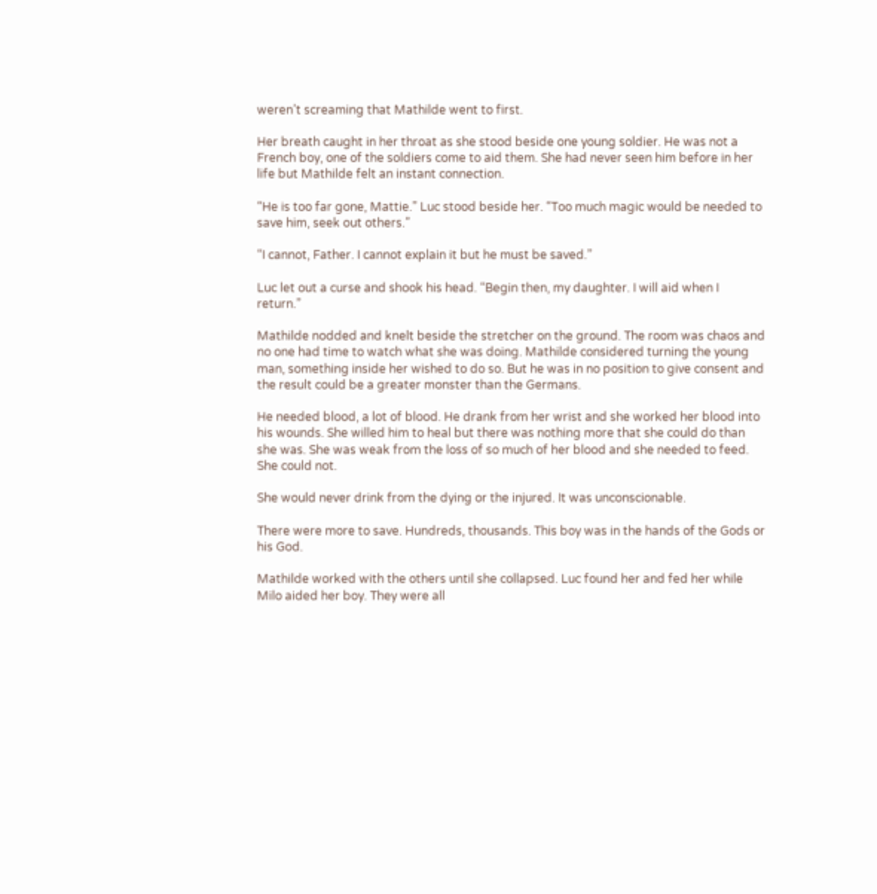weren’t screaming that Mathilde went to first.

Her breath caught in her throat as she stood beside one young soldier. He was not a French boy, one of the soldiers come to aid them. She had never seen him before in her life but Mathilde felt an instant connection.

“He is too far gone, Mattie.” Luc stood beside her. “Too much magic would be needed to save him, seek out others.”

“I cannot, Father. I cannot explain it but he must be saved.”

Luc let out a curse and shook his head. “Begin then, my daughter. I will aid when I return.”

Mathilde nodded and knelt beside the stretcher on the ground. The room was chaos and no one had time to watch what she was doing. Mathilde considered turning the young man, something inside her wished to do so. But he was in no position to give consent and the result could be a greater monster than the Germans.

He needed blood, a lot of blood. He drank from her wrist and she worked her blood into his wounds. She willed him to heal but there was nothing more that she could do than she was. She was weak from the loss of so much of her blood and she needed to feed. She could not.

She would never drink from the dying or the injured. It was unconscionable.

There were more to save. Hundreds, thousands. This boy was in the hands of the Gods or his God.

Mathilde worked with the others until she collapsed. Luc found her and fed her while Milo aided her boy. They were all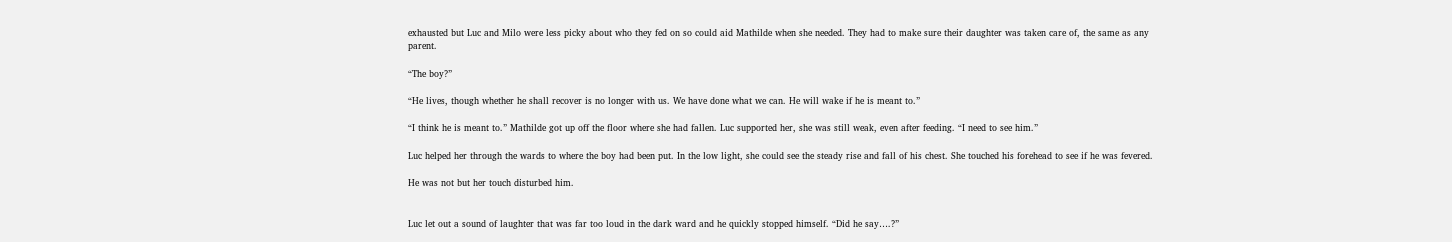exhausted but Luc and Milo were less picky about who they fed on so could aid Mathilde when she needed. They had to make sure their daughter was taken care of, the same as any parent.

“The boy?”

“He lives, though whether he shall recover is no longer with us. We have done what we can. He will wake if he is meant to.”

“I think he is meant to.” Mathilde got up off the floor where she had fallen. Luc supported her, she was still weak, even after feeding. “I need to see him.”

Luc helped her through the wards to where the boy had been put. In the low light, she could see the steady rise and fall of his chest. She touched his forehead to see if he was fevered.

He was not but her touch disturbed him.


Luc let out a sound of laughter that was far too loud in the dark ward and he quickly stopped himself. “Did he say….?”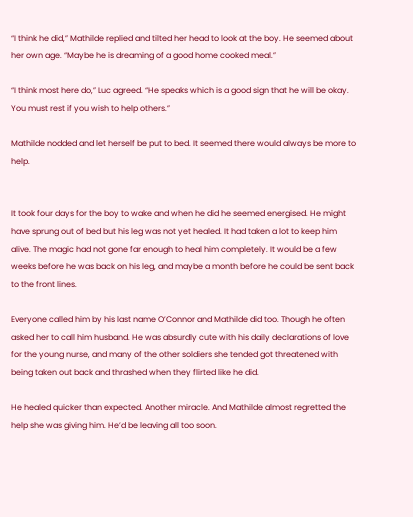“I think he did,” Mathilde replied and tilted her head to look at the boy. He seemed about her own age. “Maybe he is dreaming of a good home cooked meal.”

“I think most here do,” Luc agreed. “He speaks which is a good sign that he will be okay. You must rest if you wish to help others.”

Mathilde nodded and let herself be put to bed. It seemed there would always be more to help.


It took four days for the boy to wake and when he did he seemed energised. He might have sprung out of bed but his leg was not yet healed. It had taken a lot to keep him alive. The magic had not gone far enough to heal him completely. It would be a few weeks before he was back on his leg, and maybe a month before he could be sent back to the front lines.

Everyone called him by his last name O’Connor and Mathilde did too. Though he often asked her to call him husband. He was absurdly cute with his daily declarations of love for the young nurse, and many of the other soldiers she tended got threatened with being taken out back and thrashed when they flirted like he did.

He healed quicker than expected. Another miracle. And Mathilde almost regretted the help she was giving him. He’d be leaving all too soon.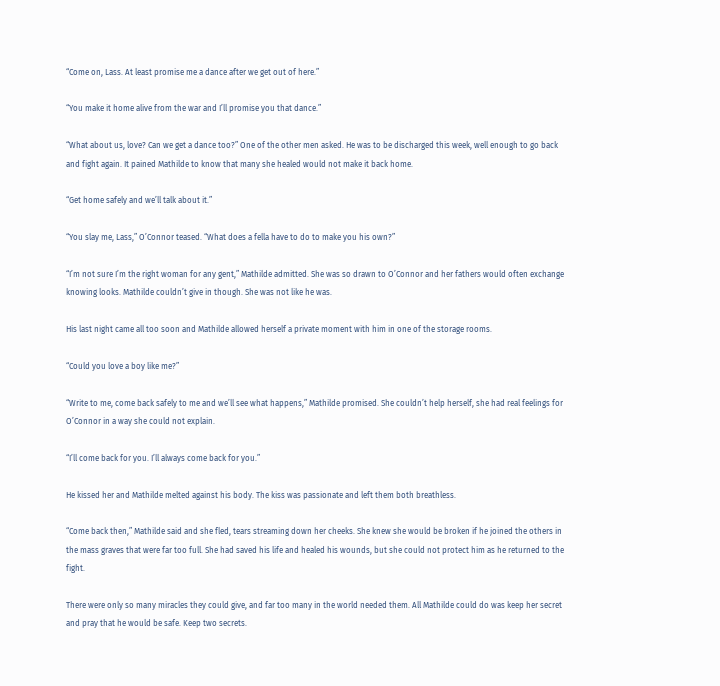“Come on, Lass. At least promise me a dance after we get out of here.”

“You make it home alive from the war and I’ll promise you that dance.”

“What about us, love? Can we get a dance too?” One of the other men asked. He was to be discharged this week, well enough to go back and fight again. It pained Mathilde to know that many she healed would not make it back home.

“Get home safely and we’ll talk about it.”

“You slay me, Lass,” O’Connor teased. “What does a fella have to do to make you his own?”

“I’m not sure I’m the right woman for any gent,” Mathilde admitted. She was so drawn to O’Connor and her fathers would often exchange knowing looks. Mathilde couldn’t give in though. She was not like he was.

His last night came all too soon and Mathilde allowed herself a private moment with him in one of the storage rooms.

“Could you love a boy like me?”

“Write to me, come back safely to me and we’ll see what happens,” Mathilde promised. She couldn’t help herself, she had real feelings for O’Connor in a way she could not explain.

“I’ll come back for you. I’ll always come back for you.”

He kissed her and Mathilde melted against his body. The kiss was passionate and left them both breathless.

“Come back then,” Mathilde said and she fled, tears streaming down her cheeks. She knew she would be broken if he joined the others in the mass graves that were far too full. She had saved his life and healed his wounds, but she could not protect him as he returned to the fight.

There were only so many miracles they could give, and far too many in the world needed them. All Mathilde could do was keep her secret and pray that he would be safe. Keep two secrets.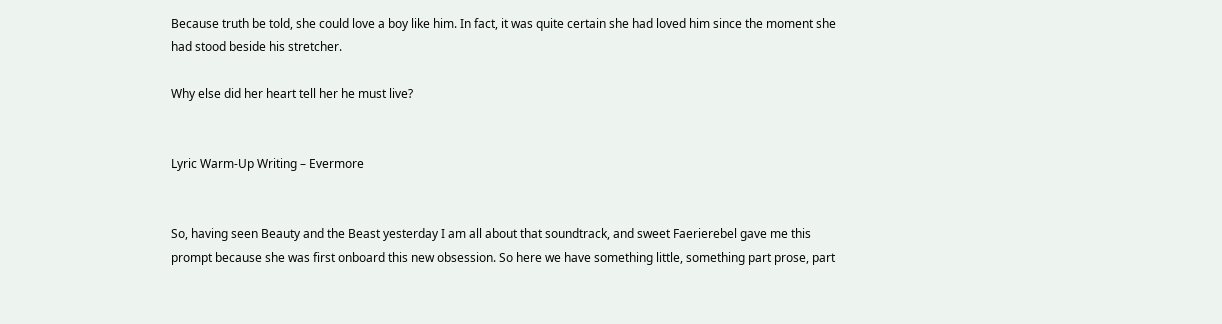Because truth be told, she could love a boy like him. In fact, it was quite certain she had loved him since the moment she had stood beside his stretcher.

Why else did her heart tell her he must live?


Lyric Warm-Up Writing – Evermore


So, having seen Beauty and the Beast yesterday I am all about that soundtrack, and sweet Faerierebel gave me this prompt because she was first onboard this new obsession. So here we have something little, something part prose, part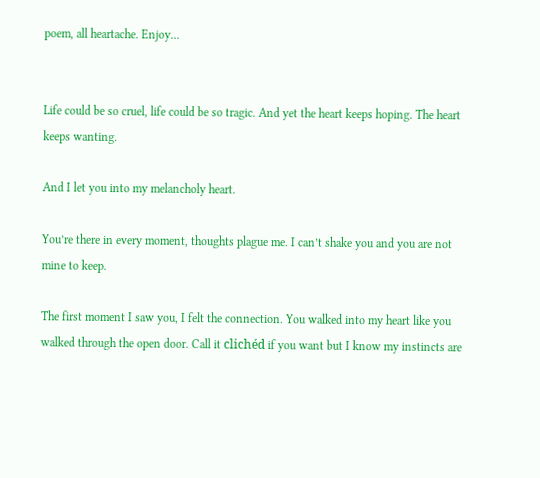poem, all heartache. Enjoy…


Life could be so cruel, life could be so tragic. And yet the heart keeps hoping. The heart keeps wanting.

And I let you into my melancholy heart.

You’re there in every moment, thoughts plague me. I can’t shake you and you are not mine to keep.

The first moment I saw you, I felt the connection. You walked into my heart like you walked through the open door. Call it clichéd if you want but I know my instincts are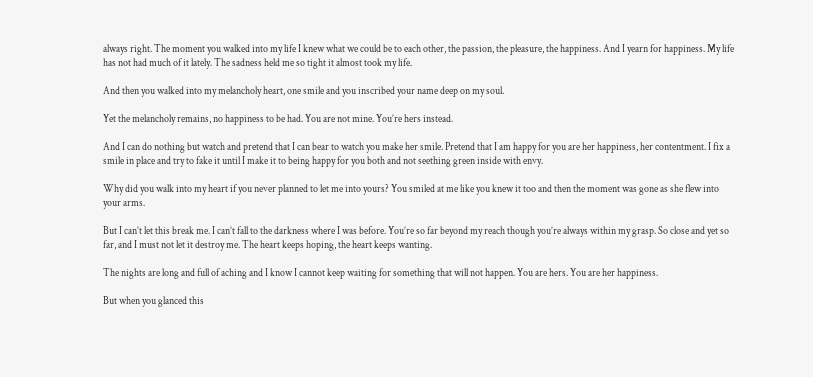always right. The moment you walked into my life I knew what we could be to each other, the passion, the pleasure, the happiness. And I yearn for happiness. My life has not had much of it lately. The sadness held me so tight it almost took my life.

And then you walked into my melancholy heart, one smile and you inscribed your name deep on my soul.

Yet the melancholy remains, no happiness to be had. You are not mine. You’re hers instead.

And I can do nothing but watch and pretend that I can bear to watch you make her smile. Pretend that I am happy for you are her happiness, her contentment. I fix a smile in place and try to fake it until I make it to being happy for you both and not seething green inside with envy.

Why did you walk into my heart if you never planned to let me into yours? You smiled at me like you knew it too and then the moment was gone as she flew into your arms.

But I can’t let this break me. I can’t fall to the darkness where I was before. You’re so far beyond my reach though you’re always within my grasp. So close and yet so far, and I must not let it destroy me. The heart keeps hoping, the heart keeps wanting.

The nights are long and full of aching and I know I cannot keep waiting for something that will not happen. You are hers. You are her happiness.

But when you glanced this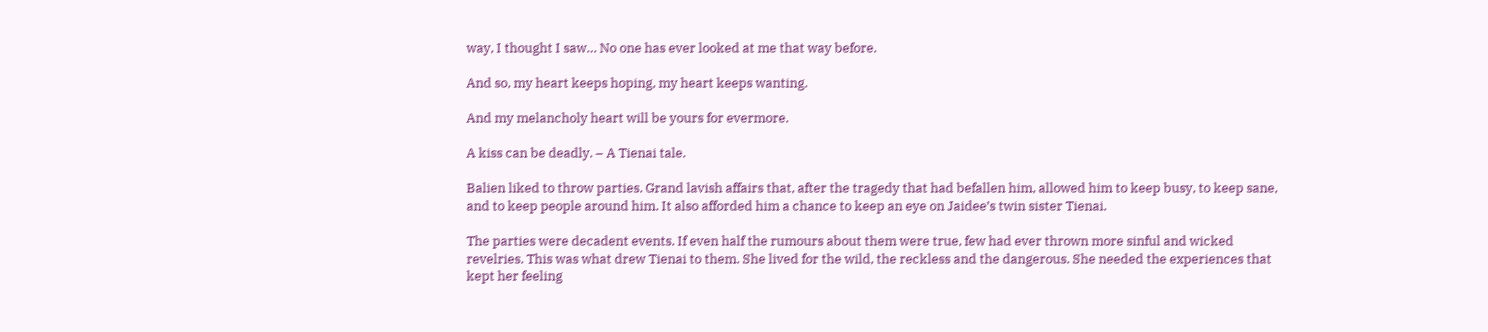way, I thought I saw… No one has ever looked at me that way before.

And so, my heart keeps hoping, my heart keeps wanting.

And my melancholy heart will be yours for evermore.

A kiss can be deadly. – A Tienai tale.

Balien liked to throw parties. Grand lavish affairs that, after the tragedy that had befallen him, allowed him to keep busy, to keep sane, and to keep people around him. It also afforded him a chance to keep an eye on Jaidee’s twin sister Tienai.

The parties were decadent events. If even half the rumours about them were true, few had ever thrown more sinful and wicked revelries. This was what drew Tienai to them. She lived for the wild, the reckless and the dangerous. She needed the experiences that kept her feeling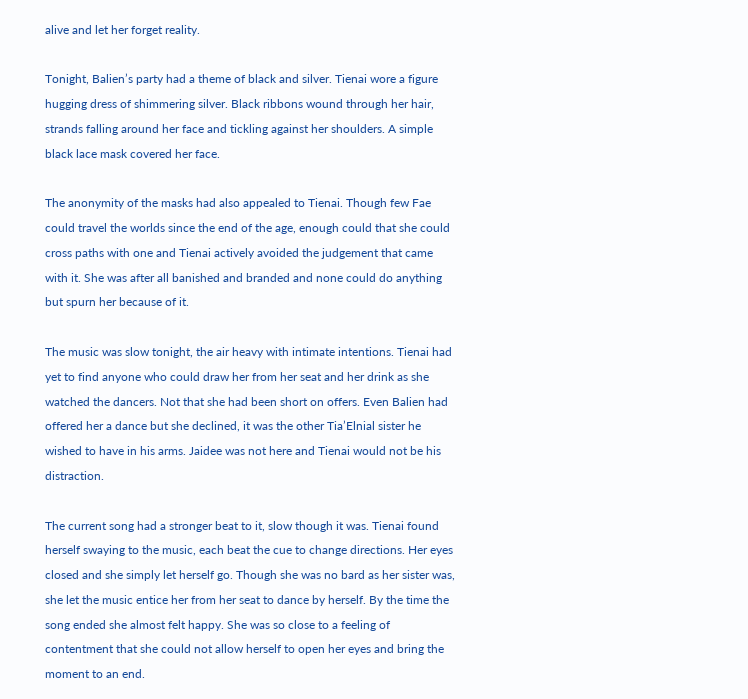alive and let her forget reality.

Tonight, Balien’s party had a theme of black and silver. Tienai wore a figure hugging dress of shimmering silver. Black ribbons wound through her hair, strands falling around her face and tickling against her shoulders. A simple black lace mask covered her face.

The anonymity of the masks had also appealed to Tienai. Though few Fae could travel the worlds since the end of the age, enough could that she could cross paths with one and Tienai actively avoided the judgement that came with it. She was after all banished and branded and none could do anything but spurn her because of it.

The music was slow tonight, the air heavy with intimate intentions. Tienai had yet to find anyone who could draw her from her seat and her drink as she watched the dancers. Not that she had been short on offers. Even Balien had offered her a dance but she declined, it was the other Tia’Elnial sister he wished to have in his arms. Jaidee was not here and Tienai would not be his distraction.

The current song had a stronger beat to it, slow though it was. Tienai found herself swaying to the music, each beat the cue to change directions. Her eyes closed and she simply let herself go. Though she was no bard as her sister was, she let the music entice her from her seat to dance by herself. By the time the song ended she almost felt happy. She was so close to a feeling of contentment that she could not allow herself to open her eyes and bring the moment to an end.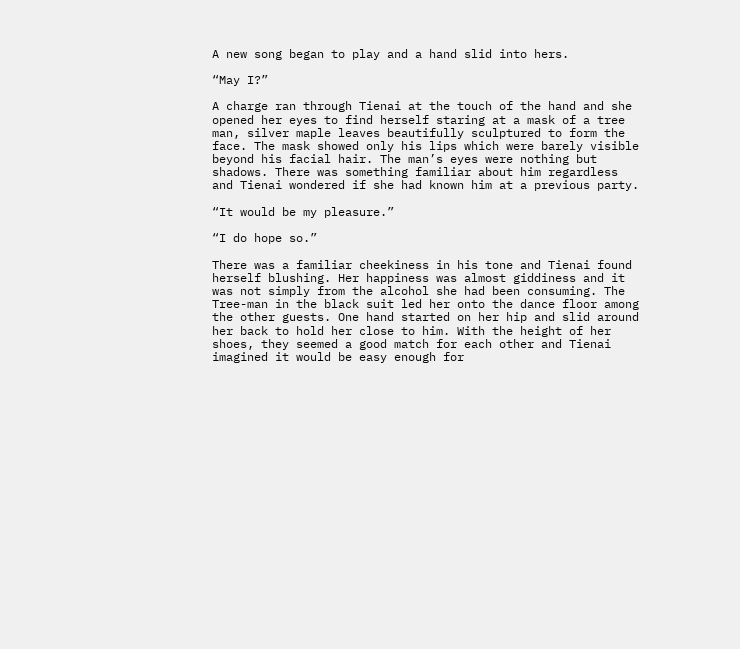A new song began to play and a hand slid into hers.

“May I?”

A charge ran through Tienai at the touch of the hand and she opened her eyes to find herself staring at a mask of a tree man, silver maple leaves beautifully sculptured to form the face. The mask showed only his lips which were barely visible beyond his facial hair. The man’s eyes were nothing but shadows. There was something familiar about him regardless and Tienai wondered if she had known him at a previous party.

“It would be my pleasure.”

“I do hope so.”

There was a familiar cheekiness in his tone and Tienai found herself blushing. Her happiness was almost giddiness and it was not simply from the alcohol she had been consuming. The Tree-man in the black suit led her onto the dance floor among the other guests. One hand started on her hip and slid around her back to hold her close to him. With the height of her shoes, they seemed a good match for each other and Tienai imagined it would be easy enough for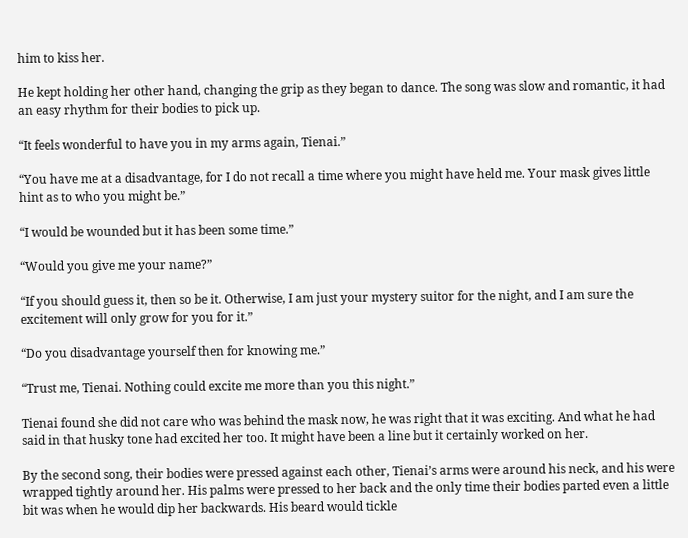him to kiss her.

He kept holding her other hand, changing the grip as they began to dance. The song was slow and romantic, it had an easy rhythm for their bodies to pick up.

“It feels wonderful to have you in my arms again, Tienai.”

“You have me at a disadvantage, for I do not recall a time where you might have held me. Your mask gives little hint as to who you might be.”

“I would be wounded but it has been some time.”

“Would you give me your name?”

“If you should guess it, then so be it. Otherwise, I am just your mystery suitor for the night, and I am sure the excitement will only grow for you for it.”

“Do you disadvantage yourself then for knowing me.”

“Trust me, Tienai. Nothing could excite me more than you this night.”

Tienai found she did not care who was behind the mask now, he was right that it was exciting. And what he had said in that husky tone had excited her too. It might have been a line but it certainly worked on her.

By the second song, their bodies were pressed against each other, Tienai’s arms were around his neck, and his were wrapped tightly around her. His palms were pressed to her back and the only time their bodies parted even a little bit was when he would dip her backwards. His beard would tickle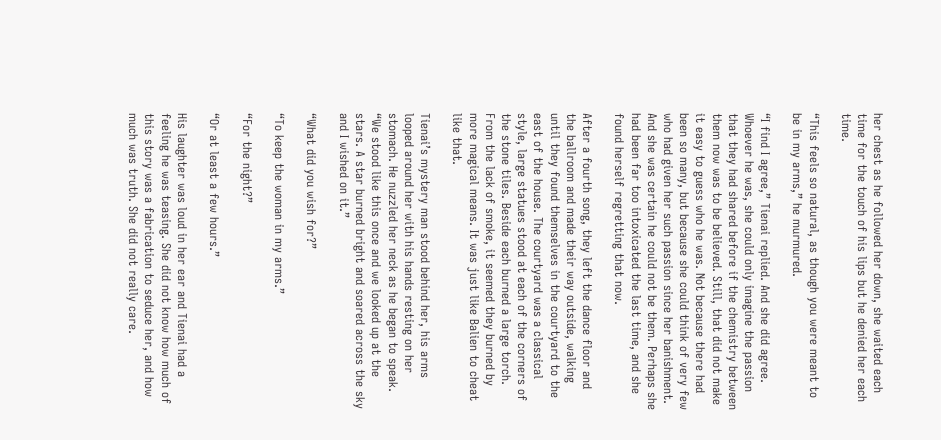her chest as he followed her down, she waited each time for the touch of his lips but he denied her each time.

“This feels so natural, as though you were meant to be in my arms,” he murmured.

“I find I agree,” Tienai replied. And she did agree. Whoever he was, she could only imagine the passion that they had shared before if the chemistry between them now was to be believed. Still, that did not make it easy to guess who he was. Not because there had been so many, but because she could think of very few who had given her such passion since her banishment. And she was certain he could not be them. Perhaps she had been far too intoxicated the last time, and she found herself regretting that now.

After a fourth song, they left the dance floor and the ballroom and made their way outside, walking until they found themselves in the courtyard to the east of the house. The courtyard was a classical style, large statues stood at each of the corners of the stone tiles. Beside each burned a large torch. From the lack of smoke, it seemed they burned by more magical means. It was just like Balien to cheat like that.

Tienai’s mystery man stood behind her, his arms looped around her with his hands resting on her stomach. He nuzzled her neck as he began to speak. “We stood like this once and we looked up at the stars. A star burned bright and soared across the sky and I wished on it.”

“What did you wish for?”

“To keep the woman in my arms.”

“For the night?”

“Or at least a few hours.”

His laughter was loud in her ear and Tienai had a feeling he was teasing. She did not know how much of this story was a fabrication to seduce her, and how much was truth. She did not really care.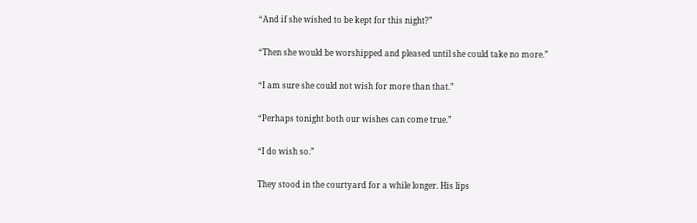“And if she wished to be kept for this night?”

“Then she would be worshipped and pleased until she could take no more.”

“I am sure she could not wish for more than that.”

“Perhaps tonight both our wishes can come true.”

“I do wish so.”

They stood in the courtyard for a while longer. His lips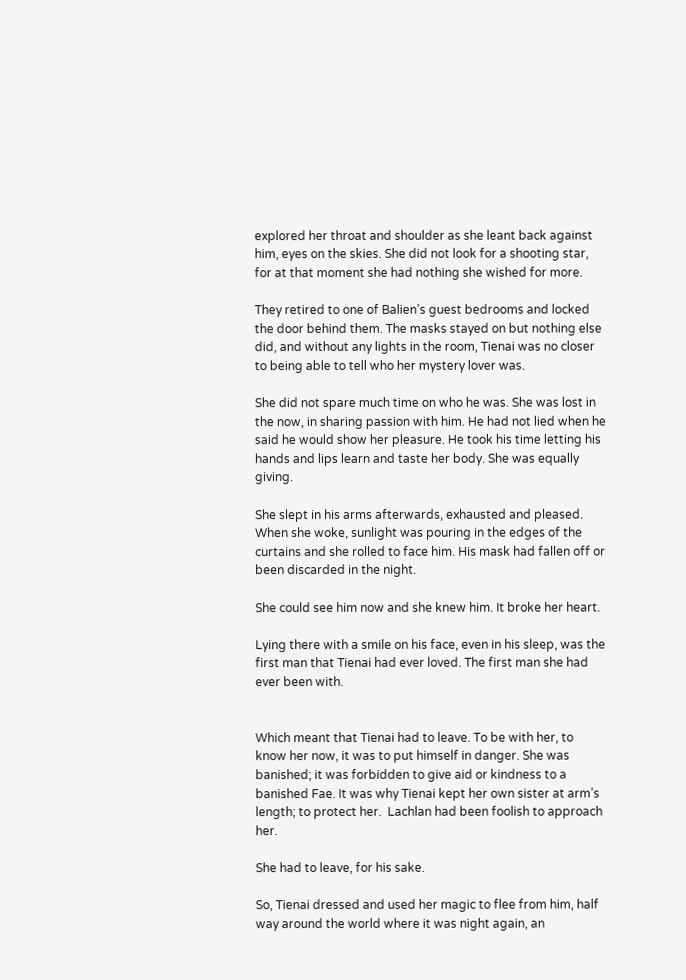explored her throat and shoulder as she leant back against him, eyes on the skies. She did not look for a shooting star, for at that moment she had nothing she wished for more.

They retired to one of Balien’s guest bedrooms and locked the door behind them. The masks stayed on but nothing else did, and without any lights in the room, Tienai was no closer to being able to tell who her mystery lover was.

She did not spare much time on who he was. She was lost in the now, in sharing passion with him. He had not lied when he said he would show her pleasure. He took his time letting his hands and lips learn and taste her body. She was equally giving.

She slept in his arms afterwards, exhausted and pleased. When she woke, sunlight was pouring in the edges of the curtains and she rolled to face him. His mask had fallen off or been discarded in the night.

She could see him now and she knew him. It broke her heart.

Lying there with a smile on his face, even in his sleep, was the first man that Tienai had ever loved. The first man she had ever been with.


Which meant that Tienai had to leave. To be with her, to know her now, it was to put himself in danger. She was banished; it was forbidden to give aid or kindness to a banished Fae. It was why Tienai kept her own sister at arm’s length; to protect her.  Lachlan had been foolish to approach her.

She had to leave, for his sake.

So, Tienai dressed and used her magic to flee from him, half way around the world where it was night again, an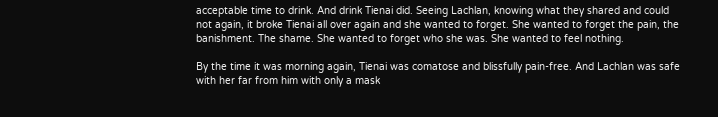acceptable time to drink. And drink Tienai did. Seeing Lachlan, knowing what they shared and could not again, it broke Tienai all over again and she wanted to forget. She wanted to forget the pain, the banishment. The shame. She wanted to forget who she was. She wanted to feel nothing.

By the time it was morning again, Tienai was comatose and blissfully pain-free. And Lachlan was safe with her far from him with only a mask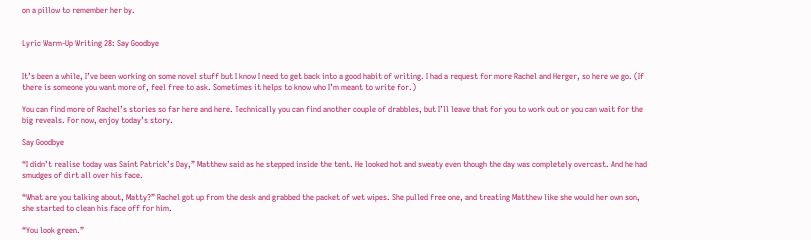on a pillow to remember her by.


Lyric Warm-Up Writing 28: Say Goodbye


It’s been a while, I’ve been working on some novel stuff but I know I need to get back into a good habit of writing. I had a request for more Rachel and Herger, so here we go. (If there is someone you want more of, feel free to ask. Sometimes it helps to know who I’m meant to write for.)

You can find more of Rachel’s stories so far here and here. Technically you can find another couple of drabbles, but I’ll leave that for you to work out or you can wait for the big reveals. For now, enjoy today’s story.

Say Goodbye

“I didn’t realise today was Saint Patrick’s Day,” Matthew said as he stepped inside the tent. He looked hot and sweaty even though the day was completely overcast. And he had smudges of dirt all over his face.

“What are you talking about, Matty?” Rachel got up from the desk and grabbed the packet of wet wipes. She pulled free one, and treating Matthew like she would her own son, she started to clean his face off for him.

“You look green.”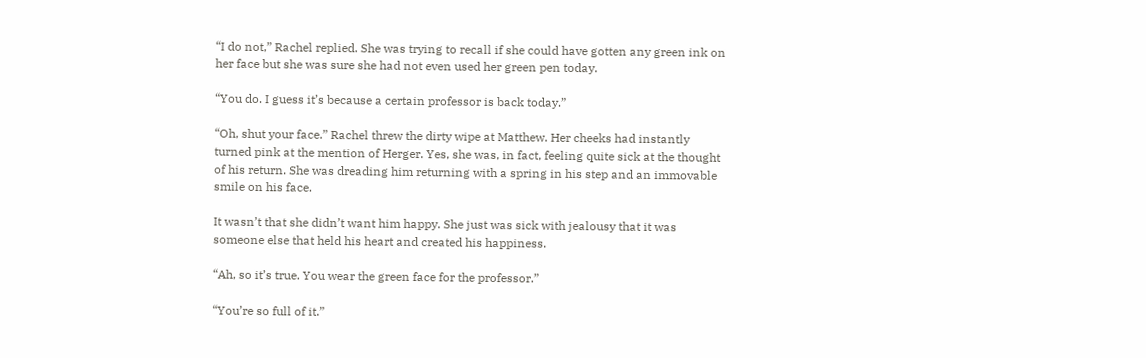“I do not,” Rachel replied. She was trying to recall if she could have gotten any green ink on her face but she was sure she had not even used her green pen today.

“You do. I guess it’s because a certain professor is back today.”

“Oh, shut your face.” Rachel threw the dirty wipe at Matthew. Her cheeks had instantly turned pink at the mention of Herger. Yes, she was, in fact, feeling quite sick at the thought of his return. She was dreading him returning with a spring in his step and an immovable smile on his face.

It wasn’t that she didn’t want him happy. She just was sick with jealousy that it was someone else that held his heart and created his happiness.

“Ah, so it’s true. You wear the green face for the professor.”

“You’re so full of it.”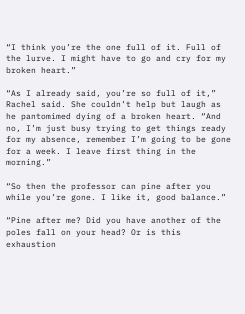“I think you’re the one full of it. Full of the lurve. I might have to go and cry for my broken heart.”

“As I already said, you’re so full of it,” Rachel said. She couldn’t help but laugh as he pantomimed dying of a broken heart. “And no, I’m just busy trying to get things ready for my absence, remember I’m going to be gone for a week. I leave first thing in the morning.”

“So then the professor can pine after you while you’re gone. I like it, good balance.”

“Pine after me? Did you have another of the poles fall on your head? Or is this exhaustion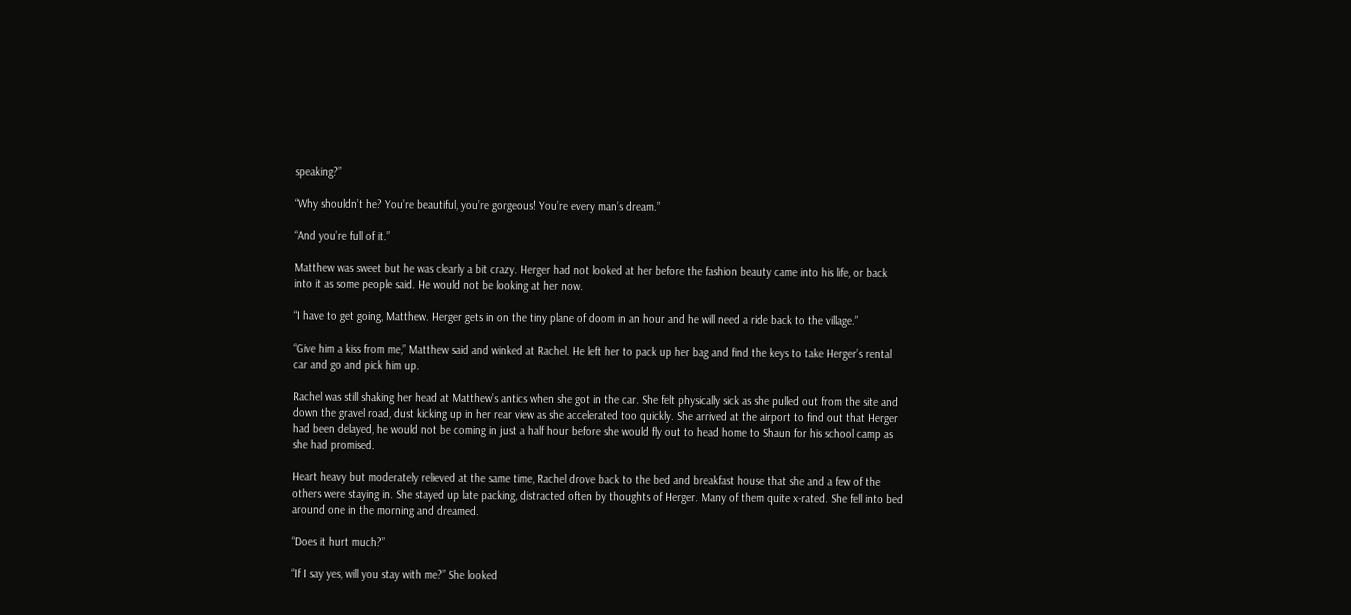speaking?”

“Why shouldn’t he? You’re beautiful, you’re gorgeous! You’re every man’s dream.”

“And you’re full of it.”

Matthew was sweet but he was clearly a bit crazy. Herger had not looked at her before the fashion beauty came into his life, or back into it as some people said. He would not be looking at her now.

“I have to get going, Matthew. Herger gets in on the tiny plane of doom in an hour and he will need a ride back to the village.”

“Give him a kiss from me,” Matthew said and winked at Rachel. He left her to pack up her bag and find the keys to take Herger’s rental car and go and pick him up.

Rachel was still shaking her head at Matthew’s antics when she got in the car. She felt physically sick as she pulled out from the site and down the gravel road, dust kicking up in her rear view as she accelerated too quickly. She arrived at the airport to find out that Herger had been delayed, he would not be coming in just a half hour before she would fly out to head home to Shaun for his school camp as she had promised.

Heart heavy but moderately relieved at the same time, Rachel drove back to the bed and breakfast house that she and a few of the others were staying in. She stayed up late packing, distracted often by thoughts of Herger. Many of them quite x-rated. She fell into bed around one in the morning and dreamed.

“Does it hurt much?”

“If I say yes, will you stay with me?” She looked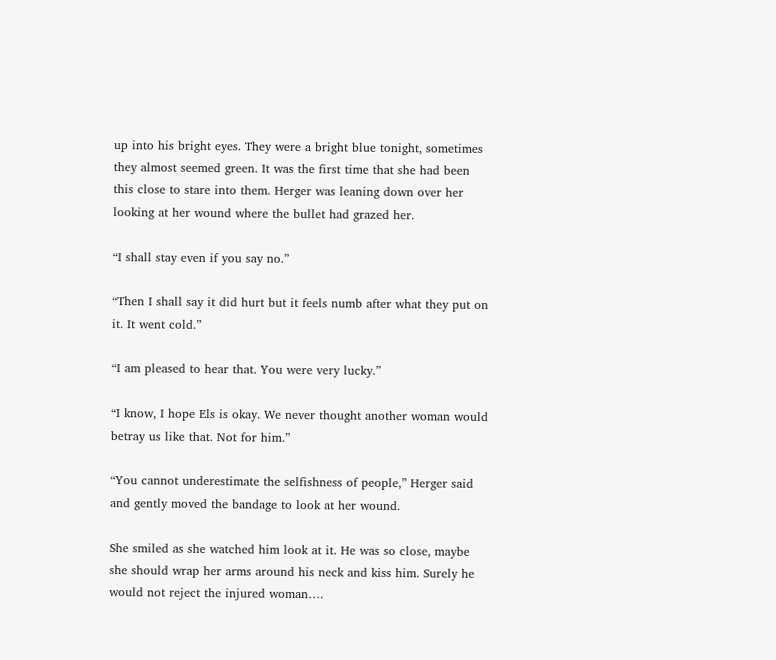up into his bright eyes. They were a bright blue tonight, sometimes they almost seemed green. It was the first time that she had been this close to stare into them. Herger was leaning down over her looking at her wound where the bullet had grazed her.

“I shall stay even if you say no.”

“Then I shall say it did hurt but it feels numb after what they put on it. It went cold.”

“I am pleased to hear that. You were very lucky.”

“I know, I hope Els is okay. We never thought another woman would betray us like that. Not for him.”

“You cannot underestimate the selfishness of people,” Herger said and gently moved the bandage to look at her wound.

She smiled as she watched him look at it. He was so close, maybe she should wrap her arms around his neck and kiss him. Surely he would not reject the injured woman….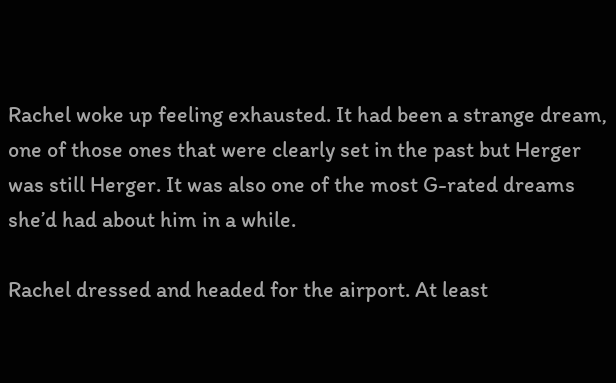Rachel woke up feeling exhausted. It had been a strange dream, one of those ones that were clearly set in the past but Herger was still Herger. It was also one of the most G-rated dreams she’d had about him in a while.

Rachel dressed and headed for the airport. At least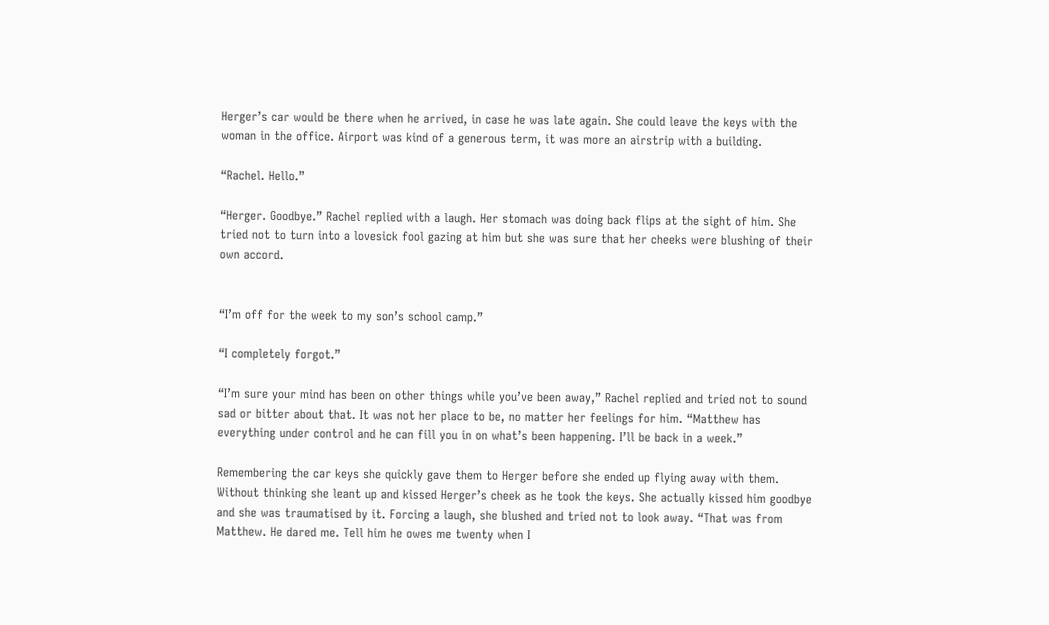Herger’s car would be there when he arrived, in case he was late again. She could leave the keys with the woman in the office. Airport was kind of a generous term, it was more an airstrip with a building.

“Rachel. Hello.”

“Herger. Goodbye.” Rachel replied with a laugh. Her stomach was doing back flips at the sight of him. She tried not to turn into a lovesick fool gazing at him but she was sure that her cheeks were blushing of their own accord.


“I’m off for the week to my son’s school camp.”

“I completely forgot.”

“I’m sure your mind has been on other things while you’ve been away,” Rachel replied and tried not to sound sad or bitter about that. It was not her place to be, no matter her feelings for him. “Matthew has everything under control and he can fill you in on what’s been happening. I’ll be back in a week.”

Remembering the car keys she quickly gave them to Herger before she ended up flying away with them. Without thinking she leant up and kissed Herger’s cheek as he took the keys. She actually kissed him goodbye and she was traumatised by it. Forcing a laugh, she blushed and tried not to look away. “That was from Matthew. He dared me. Tell him he owes me twenty when I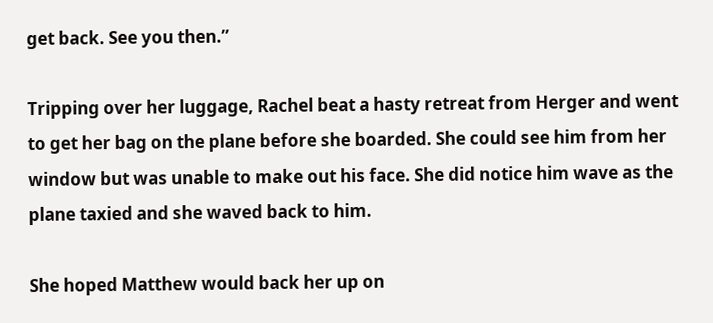get back. See you then.”

Tripping over her luggage, Rachel beat a hasty retreat from Herger and went to get her bag on the plane before she boarded. She could see him from her window but was unable to make out his face. She did notice him wave as the plane taxied and she waved back to him.

She hoped Matthew would back her up on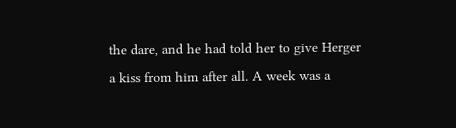the dare, and he had told her to give Herger a kiss from him after all. A week was a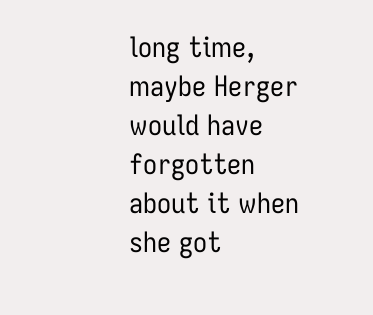long time, maybe Herger would have forgotten about it when she got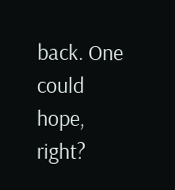back. One could hope, right?